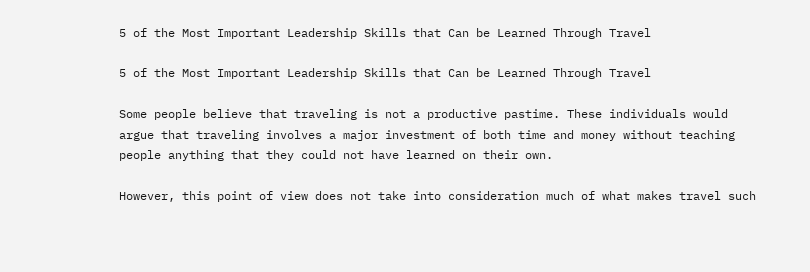5 of the Most Important Leadership Skills that Can be Learned Through Travel

5 of the Most Important Leadership Skills that Can be Learned Through Travel

Some people believe that traveling is not a productive pastime. These individuals would argue that traveling involves a major investment of both time and money without teaching people anything that they could not have learned on their own.

However, this point of view does not take into consideration much of what makes travel such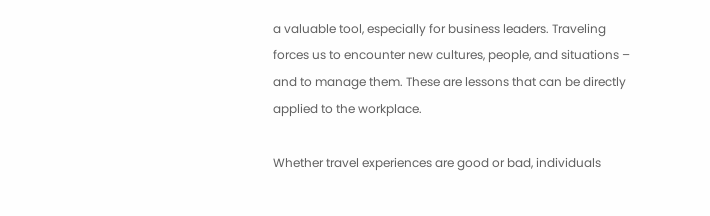a valuable tool, especially for business leaders. Traveling forces us to encounter new cultures, people, and situations – and to manage them. These are lessons that can be directly applied to the workplace.

Whether travel experiences are good or bad, individuals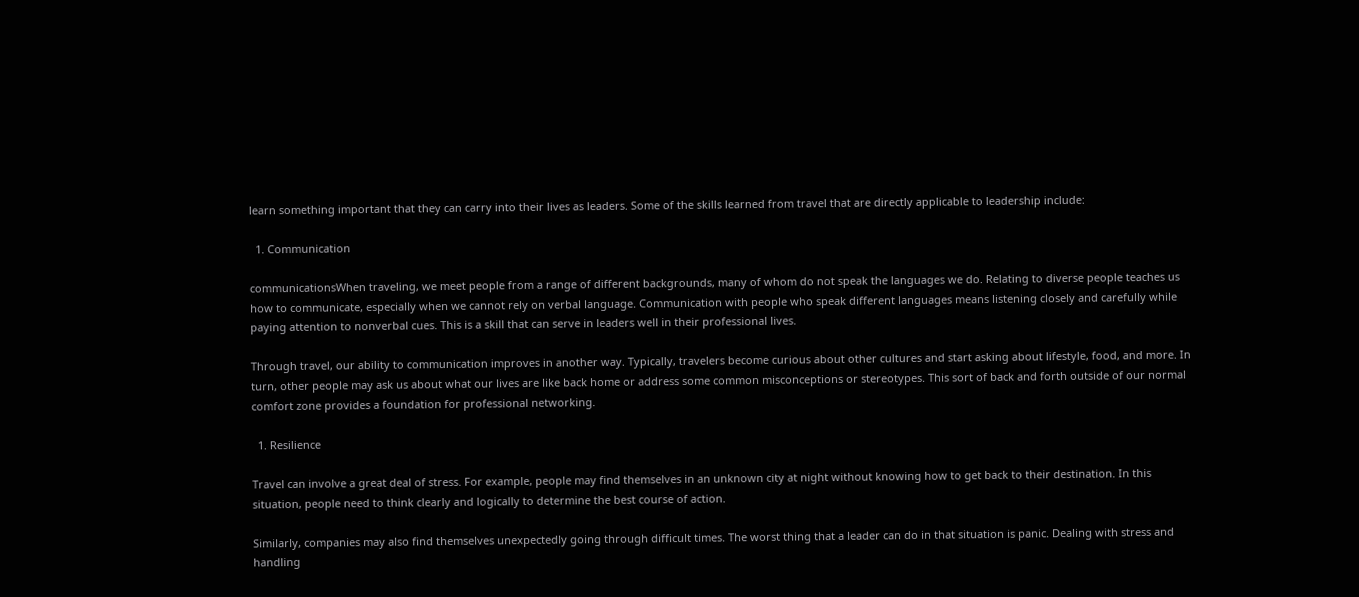learn something important that they can carry into their lives as leaders. Some of the skills learned from travel that are directly applicable to leadership include:

  1. Communication

communicationsWhen traveling, we meet people from a range of different backgrounds, many of whom do not speak the languages we do. Relating to diverse people teaches us how to communicate, especially when we cannot rely on verbal language. Communication with people who speak different languages means listening closely and carefully while paying attention to nonverbal cues. This is a skill that can serve in leaders well in their professional lives.

Through travel, our ability to communication improves in another way. Typically, travelers become curious about other cultures and start asking about lifestyle, food, and more. In turn, other people may ask us about what our lives are like back home or address some common misconceptions or stereotypes. This sort of back and forth outside of our normal comfort zone provides a foundation for professional networking.

  1. Resilience

Travel can involve a great deal of stress. For example, people may find themselves in an unknown city at night without knowing how to get back to their destination. In this situation, people need to think clearly and logically to determine the best course of action.

Similarly, companies may also find themselves unexpectedly going through difficult times. The worst thing that a leader can do in that situation is panic. Dealing with stress and handling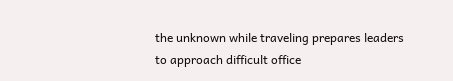the unknown while traveling prepares leaders to approach difficult office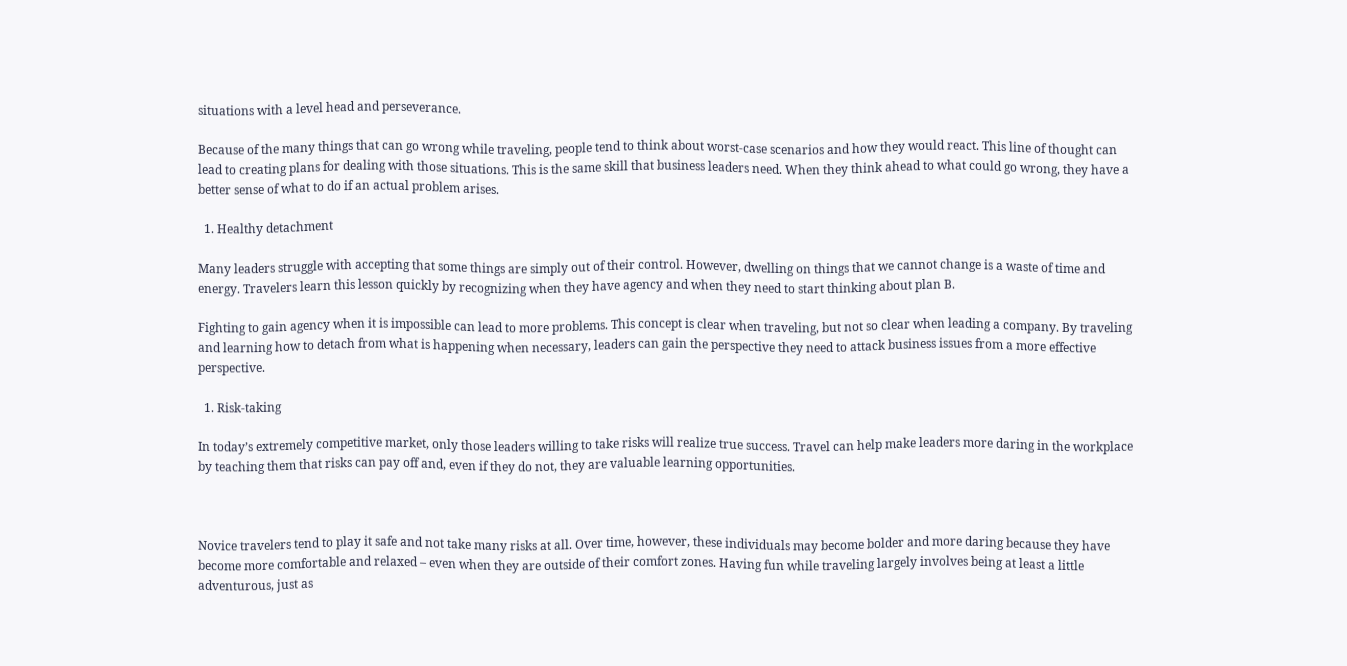situations with a level head and perseverance.

Because of the many things that can go wrong while traveling, people tend to think about worst-case scenarios and how they would react. This line of thought can lead to creating plans for dealing with those situations. This is the same skill that business leaders need. When they think ahead to what could go wrong, they have a better sense of what to do if an actual problem arises.

  1. Healthy detachment

Many leaders struggle with accepting that some things are simply out of their control. However, dwelling on things that we cannot change is a waste of time and energy. Travelers learn this lesson quickly by recognizing when they have agency and when they need to start thinking about plan B.

Fighting to gain agency when it is impossible can lead to more problems. This concept is clear when traveling, but not so clear when leading a company. By traveling and learning how to detach from what is happening when necessary, leaders can gain the perspective they need to attack business issues from a more effective perspective.

  1. Risk-taking

In today’s extremely competitive market, only those leaders willing to take risks will realize true success. Travel can help make leaders more daring in the workplace by teaching them that risks can pay off and, even if they do not, they are valuable learning opportunities.



Novice travelers tend to play it safe and not take many risks at all. Over time, however, these individuals may become bolder and more daring because they have become more comfortable and relaxed – even when they are outside of their comfort zones. Having fun while traveling largely involves being at least a little adventurous, just as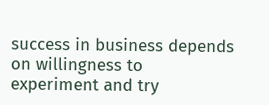success in business depends on willingness to experiment and try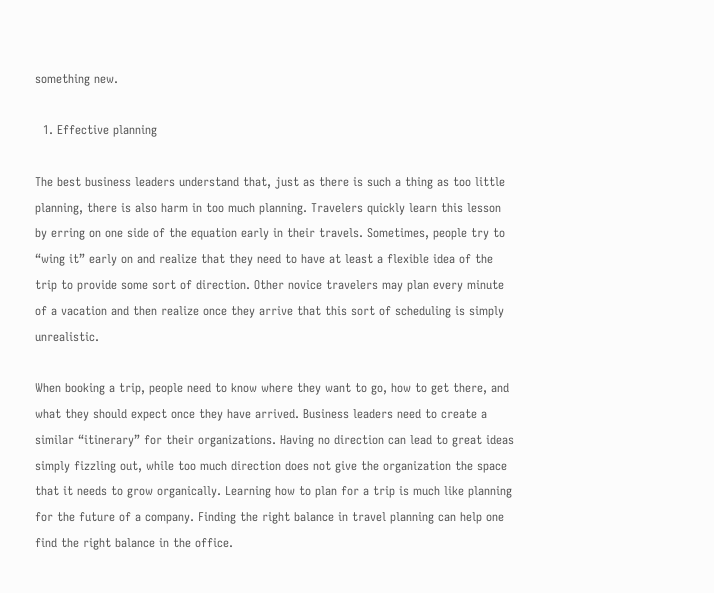something new.

  1. Effective planning

The best business leaders understand that, just as there is such a thing as too little planning, there is also harm in too much planning. Travelers quickly learn this lesson by erring on one side of the equation early in their travels. Sometimes, people try to “wing it” early on and realize that they need to have at least a flexible idea of the trip to provide some sort of direction. Other novice travelers may plan every minute of a vacation and then realize once they arrive that this sort of scheduling is simply unrealistic.

When booking a trip, people need to know where they want to go, how to get there, and what they should expect once they have arrived. Business leaders need to create a similar “itinerary” for their organizations. Having no direction can lead to great ideas simply fizzling out, while too much direction does not give the organization the space that it needs to grow organically. Learning how to plan for a trip is much like planning for the future of a company. Finding the right balance in travel planning can help one find the right balance in the office.